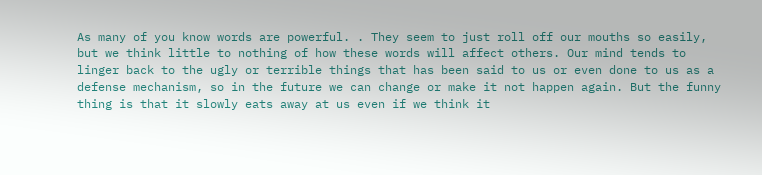As many of you know words are powerful. . They seem to just roll off our mouths so easily, but we think little to nothing of how these words will affect others. Our mind tends to linger back to the ugly or terrible things that has been said to us or even done to us as a defense mechanism, so in the future we can change or make it not happen again. But the funny thing is that it slowly eats away at us even if we think it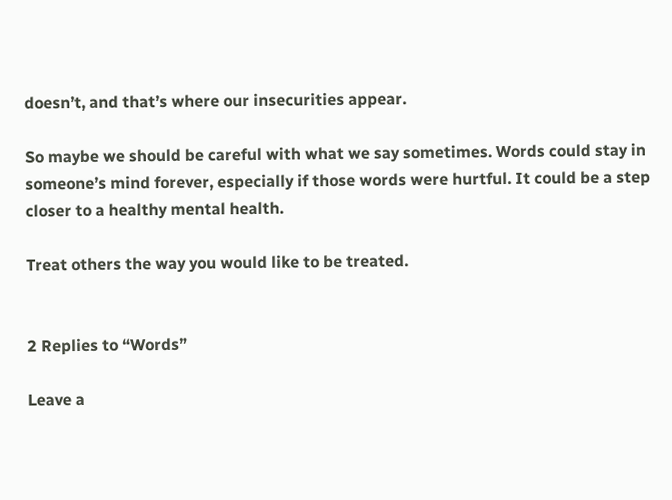doesn’t, and that’s where our insecurities appear.

So maybe we should be careful with what we say sometimes. Words could stay in someone’s mind forever, especially if those words were hurtful. It could be a step closer to a healthy mental health.

Treat others the way you would like to be treated.


2 Replies to “Words”

Leave a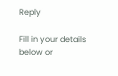Reply

Fill in your details below or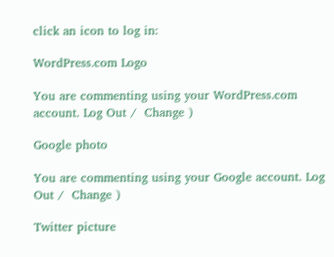click an icon to log in:

WordPress.com Logo

You are commenting using your WordPress.com account. Log Out /  Change )

Google photo

You are commenting using your Google account. Log Out /  Change )

Twitter picture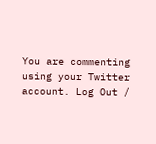You are commenting using your Twitter account. Log Out /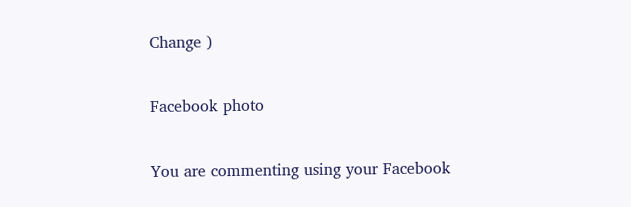Change )

Facebook photo

You are commenting using your Facebook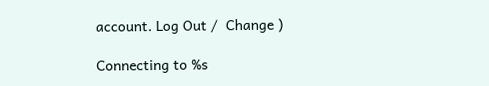account. Log Out /  Change )

Connecting to %s